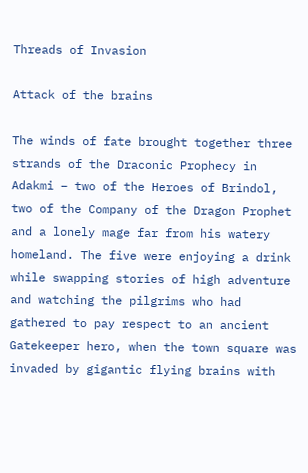Threads of Invasion

Attack of the brains

The winds of fate brought together three strands of the Draconic Prophecy in Adakmi – two of the Heroes of Brindol, two of the Company of the Dragon Prophet and a lonely mage far from his watery homeland. The five were enjoying a drink while swapping stories of high adventure and watching the pilgrims who had gathered to pay respect to an ancient Gatekeeper hero, when the town square was invaded by gigantic flying brains with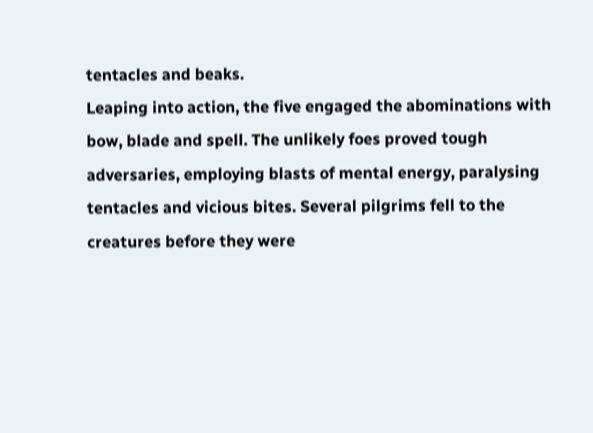tentacles and beaks.
Leaping into action, the five engaged the abominations with bow, blade and spell. The unlikely foes proved tough adversaries, employing blasts of mental energy, paralysing tentacles and vicious bites. Several pilgrims fell to the creatures before they were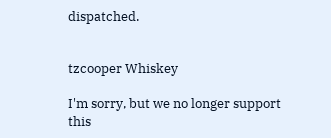dispatched.


tzcooper Whiskey

I'm sorry, but we no longer support this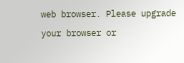web browser. Please upgrade your browser or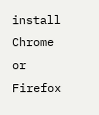install Chrome or Firefox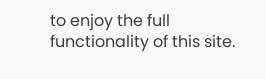to enjoy the full functionality of this site.